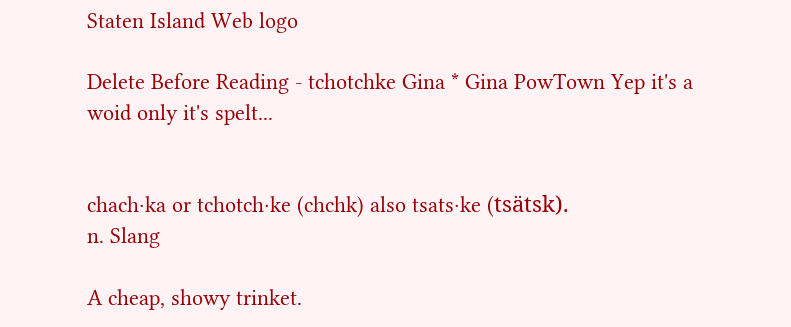Staten Island Web logo

Delete Before Reading - tchotchke Gina * Gina PowTown Yep it's a woid only it's spelt...


chach·ka or tchotch·ke (chchk) also tsats·ke (tsätsk).
n. Slang

A cheap, showy trinket.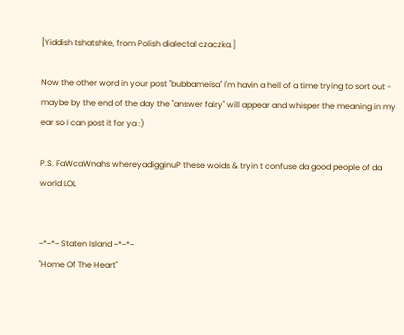[Yiddish tshatshke, from Polish dialectal czaczka.]

Now the other word in your post "bubbameisa" I'm havin a hell of a time trying to sort out - maybe by the end of the day the "answer fairy" will appear and whisper the meaning in my ear so I can post it for ya :)

P.S. FaWcaWnahs whereyadigginuP these woids & tryin t confuse da good people of da world LOL


~*~*~ Staten Island ~*~*~
"Home Of The Heart"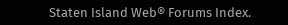Staten Island Web® Forums Index.